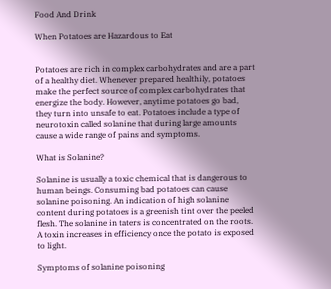Food And Drink

When Potatoes are Hazardous to Eat


Potatoes are rich in complex carbohydrates and are a part of a healthy diet. Whenever prepared healthily, potatoes make the perfect source of complex carbohydrates that energize the body. However, anytime potatoes go bad, they turn into unsafe to eat. Potatoes include a type of neurotoxin called solanine that during large amounts cause a wide range of pains and symptoms.

What is Solanine?

Solanine is usually a toxic chemical that is dangerous to human beings. Consuming bad potatoes can cause solanine poisoning. An indication of high solanine content during potatoes is a greenish tint over the peeled flesh. The solanine in taters is concentrated on the roots. A toxin increases in efficiency once the potato is exposed to light.

Symptoms of solanine poisoning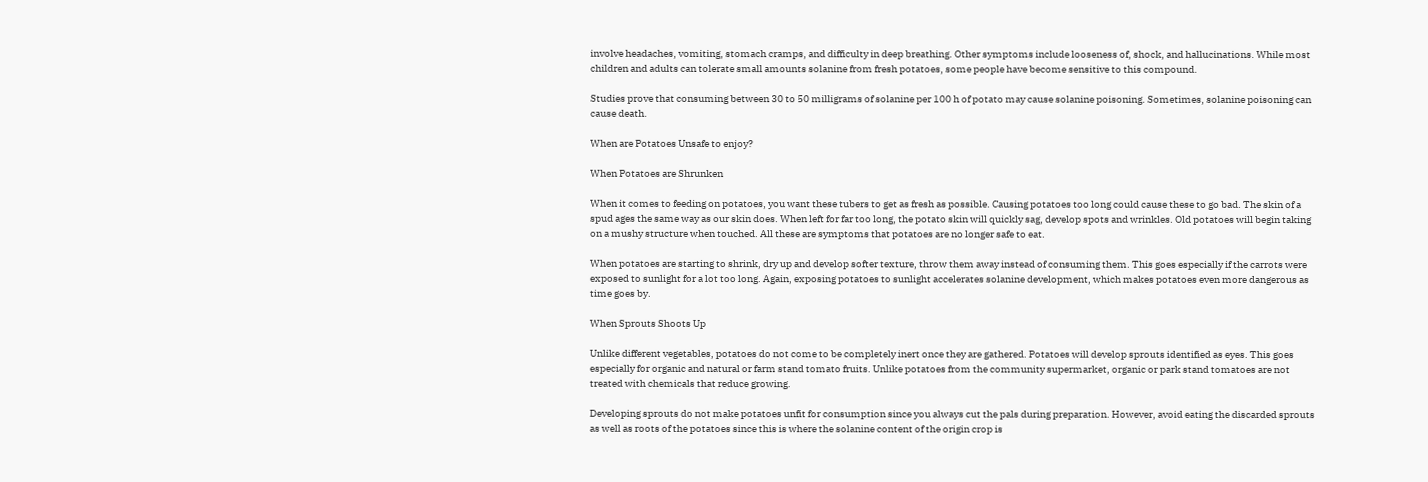involve headaches, vomiting, stomach cramps, and difficulty in deep breathing. Other symptoms include looseness of, shock, and hallucinations. While most children and adults can tolerate small amounts solanine from fresh potatoes, some people have become sensitive to this compound.

Studies prove that consuming between 30 to 50 milligrams of solanine per 100 h of potato may cause solanine poisoning. Sometimes, solanine poisoning can cause death.

When are Potatoes Unsafe to enjoy?

When Potatoes are Shrunken

When it comes to feeding on potatoes, you want these tubers to get as fresh as possible. Causing potatoes too long could cause these to go bad. The skin of a spud ages the same way as our skin does. When left for far too long, the potato skin will quickly sag, develop spots and wrinkles. Old potatoes will begin taking on a mushy structure when touched. All these are symptoms that potatoes are no longer safe to eat.

When potatoes are starting to shrink, dry up and develop softer texture, throw them away instead of consuming them. This goes especially if the carrots were exposed to sunlight for a lot too long. Again, exposing potatoes to sunlight accelerates solanine development, which makes potatoes even more dangerous as time goes by.

When Sprouts Shoots Up

Unlike different vegetables, potatoes do not come to be completely inert once they are gathered. Potatoes will develop sprouts identified as eyes. This goes especially for organic and natural or farm stand tomato fruits. Unlike potatoes from the community supermarket, organic or park stand tomatoes are not treated with chemicals that reduce growing.

Developing sprouts do not make potatoes unfit for consumption since you always cut the pals during preparation. However, avoid eating the discarded sprouts as well as roots of the potatoes since this is where the solanine content of the origin crop is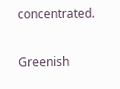concentrated.

Greenish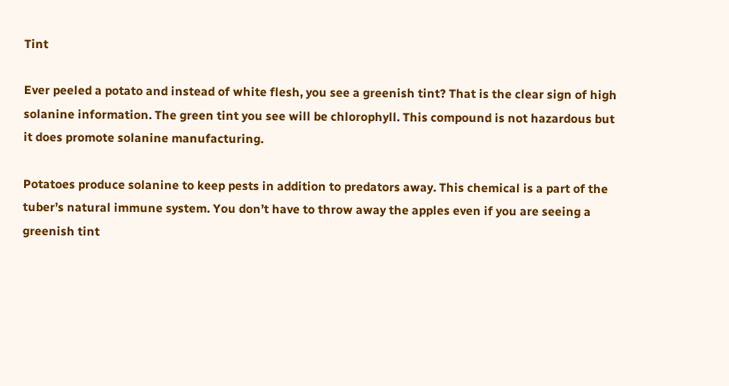Tint

Ever peeled a potato and instead of white flesh, you see a greenish tint? That is the clear sign of high solanine information. The green tint you see will be chlorophyll. This compound is not hazardous but it does promote solanine manufacturing.

Potatoes produce solanine to keep pests in addition to predators away. This chemical is a part of the tuber’s natural immune system. You don’t have to throw away the apples even if you are seeing a greenish tint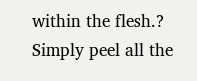within the flesh.? Simply peel all the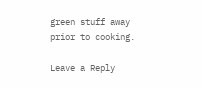green stuff away prior to cooking.

Leave a Reply